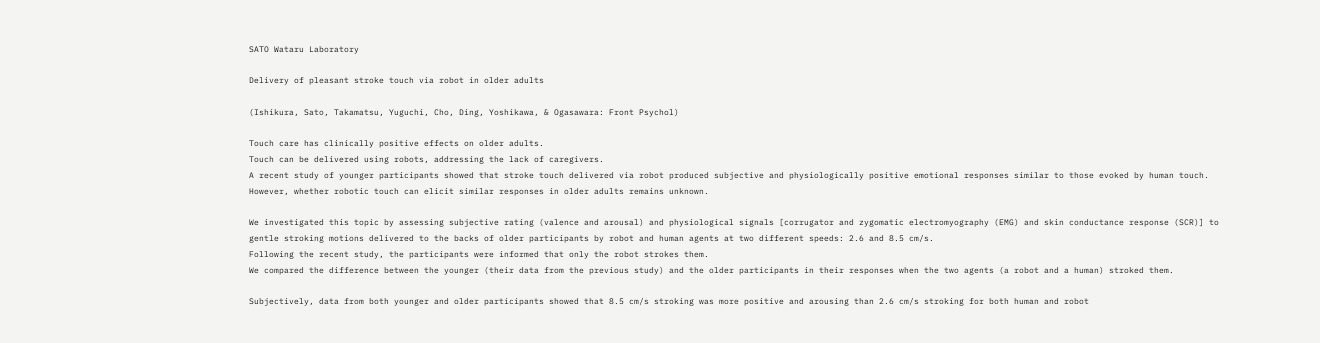SATO Wataru Laboratory

Delivery of pleasant stroke touch via robot in older adults

(Ishikura, Sato, Takamatsu, Yuguchi, Cho, Ding, Yoshikawa, & Ogasawara: Front Psychol)

Touch care has clinically positive effects on older adults.
Touch can be delivered using robots, addressing the lack of caregivers.
A recent study of younger participants showed that stroke touch delivered via robot produced subjective and physiologically positive emotional responses similar to those evoked by human touch.
However, whether robotic touch can elicit similar responses in older adults remains unknown.

We investigated this topic by assessing subjective rating (valence and arousal) and physiological signals [corrugator and zygomatic electromyography (EMG) and skin conductance response (SCR)] to gentle stroking motions delivered to the backs of older participants by robot and human agents at two different speeds: 2.6 and 8.5 cm/s.
Following the recent study, the participants were informed that only the robot strokes them.
We compared the difference between the younger (their data from the previous study) and the older participants in their responses when the two agents (a robot and a human) stroked them.

Subjectively, data from both younger and older participants showed that 8.5 cm/s stroking was more positive and arousing than 2.6 cm/s stroking for both human and robot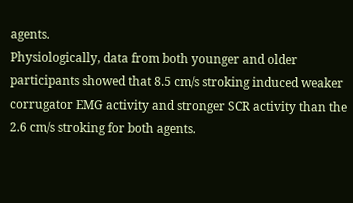agents.
Physiologically, data from both younger and older participants showed that 8.5 cm/s stroking induced weaker corrugator EMG activity and stronger SCR activity than the 2.6 cm/s stroking for both agents.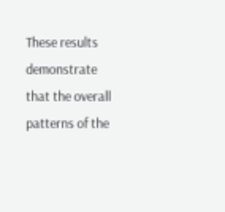These results demonstrate that the overall patterns of the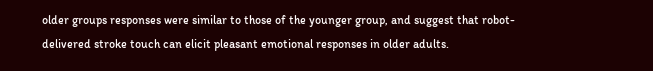older groups responses were similar to those of the younger group, and suggest that robot-delivered stroke touch can elicit pleasant emotional responses in older adults.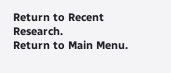Return to Recent Research.
Return to Main Menu.